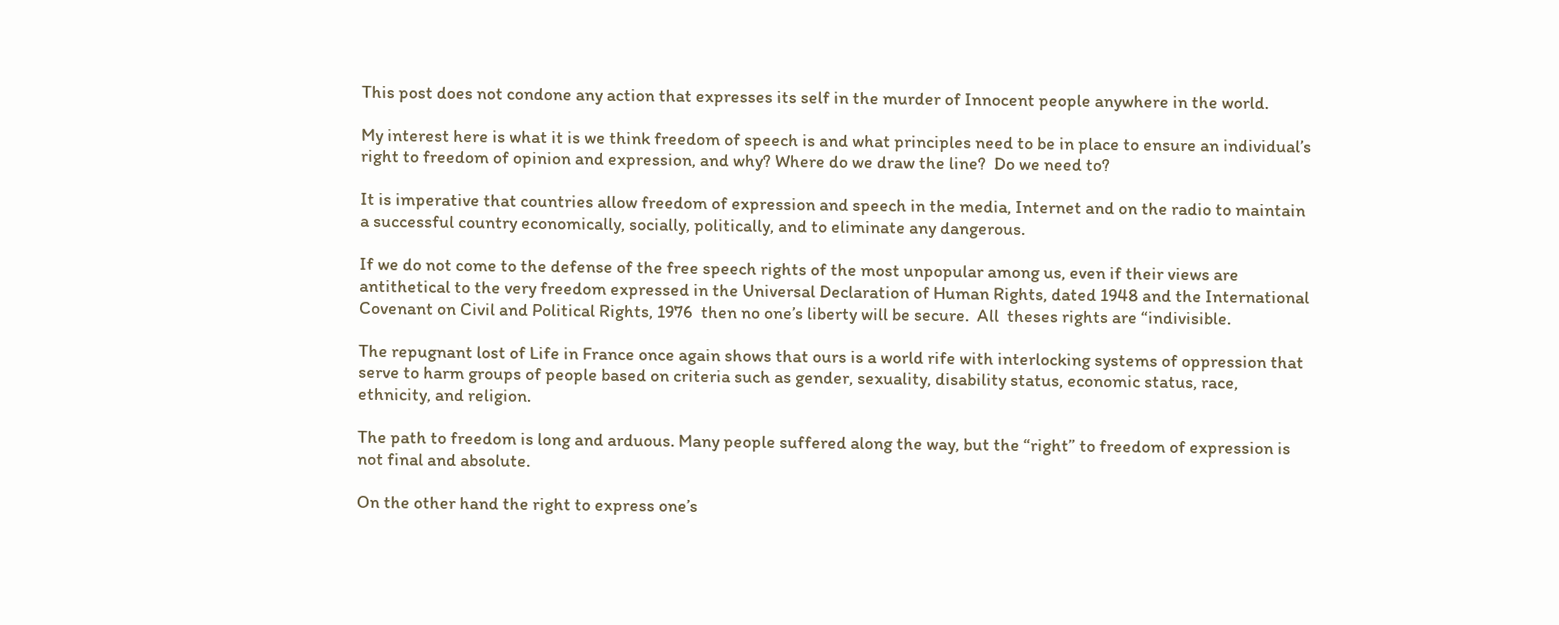This post does not condone any action that expresses its self in the murder of Innocent people anywhere in the world.

My interest here is what it is we think freedom of speech is and what principles need to be in place to ensure an individual’s right to freedom of opinion and expression, and why? Where do we draw the line?  Do we need to?

It is imperative that countries allow freedom of expression and speech in the media, Internet and on the radio to maintain a successful country economically, socially, politically, and to eliminate any dangerous.

If we do not come to the defense of the free speech rights of the most unpopular among us, even if their views are antithetical to the very freedom expressed in the Universal Declaration of Human Rights, dated 1948 and the International Covenant on Civil and Political Rights, 1976  then no one’s liberty will be secure.  All  theses rights are “indivisible.

The repugnant lost of Life in France once again shows that ours is a world rife with interlocking systems of oppression that serve to harm groups of people based on criteria such as gender, sexuality, disability status, economic status, race, ethnicity, and religion.

The path to freedom is long and arduous. Many people suffered along the way, but the “right” to freedom of expression is not final and absolute.

On the other hand the right to express one’s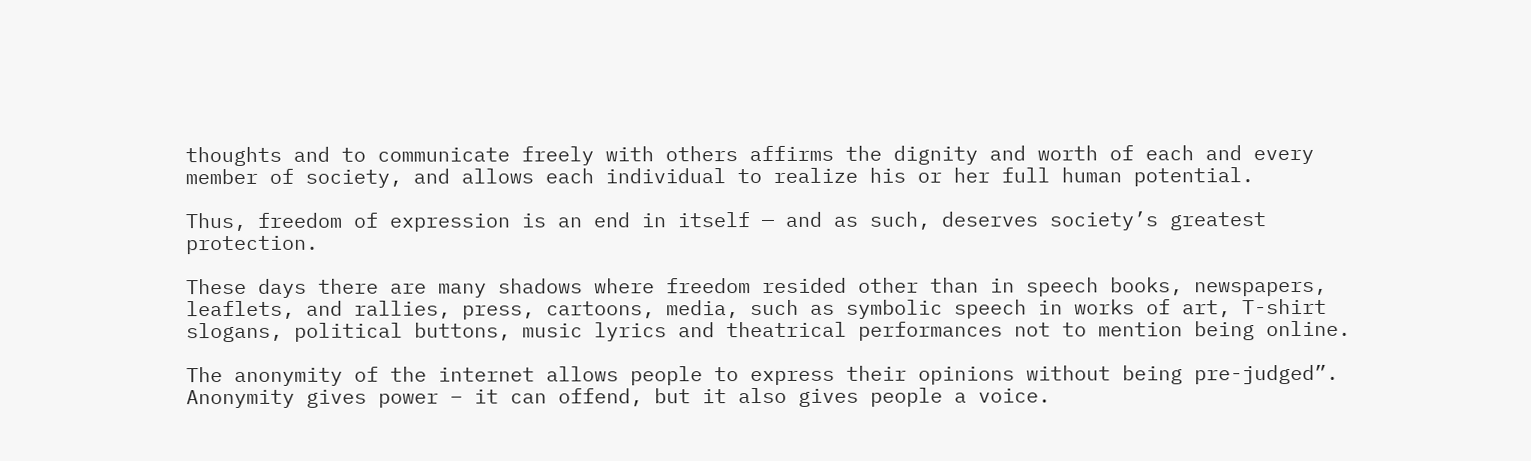thoughts and to communicate freely with others affirms the dignity and worth of each and every member of society, and allows each individual to realize his or her full human potential.

Thus, freedom of expression is an end in itself — and as such, deserves society’s greatest protection.

These days there are many shadows where freedom resided other than in speech books, newspapers, leaflets, and rallies, press, cartoons, media, such as symbolic speech in works of art, T-shirt slogans, political buttons, music lyrics and theatrical performances not to mention being online.

The anonymity of the internet allows people to express their opinions without being pre-judged”. Anonymity gives power – it can offend, but it also gives people a voice.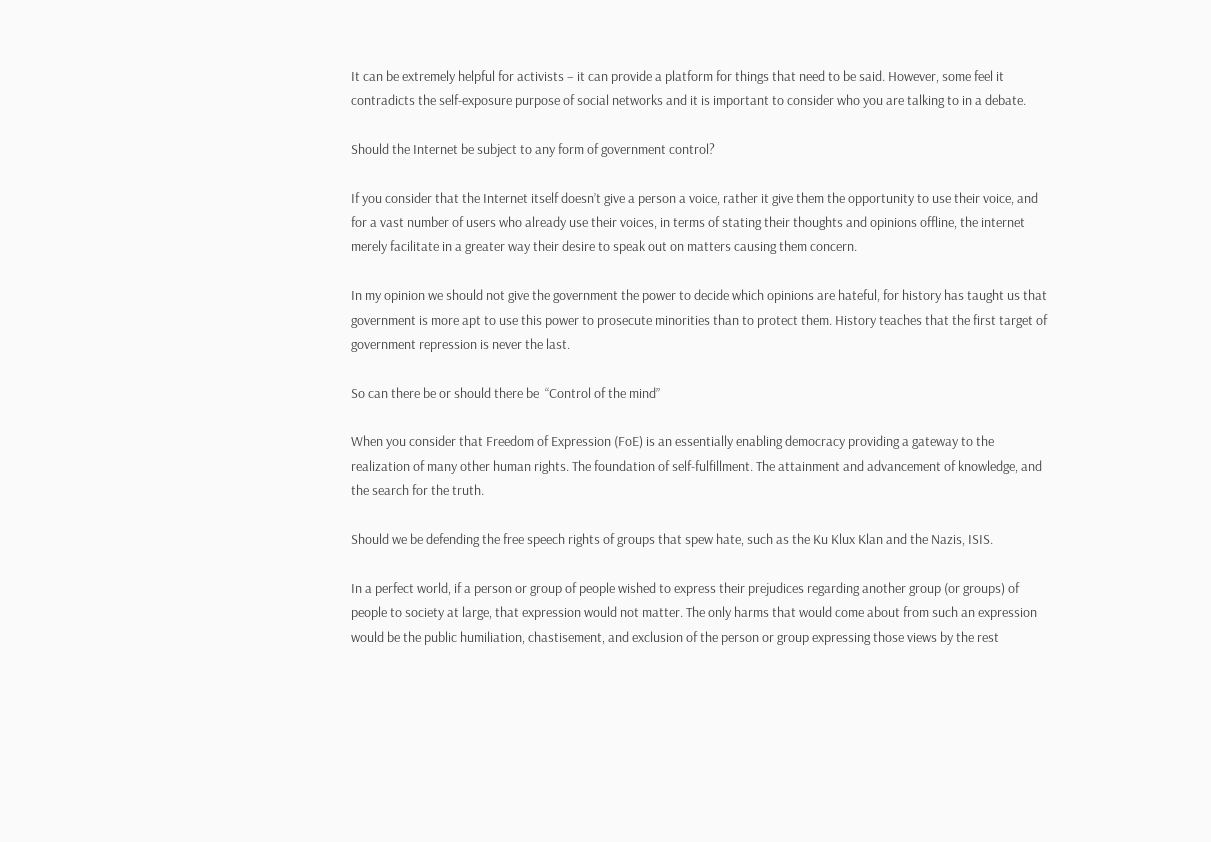It can be extremely helpful for activists – it can provide a platform for things that need to be said. However, some feel it contradicts the self-exposure purpose of social networks and it is important to consider who you are talking to in a debate.

Should the Internet be subject to any form of government control?

If you consider that the Internet itself doesn’t give a person a voice, rather it give them the opportunity to use their voice, and for a vast number of users who already use their voices, in terms of stating their thoughts and opinions offline, the internet merely facilitate in a greater way their desire to speak out on matters causing them concern.

In my opinion we should not give the government the power to decide which opinions are hateful, for history has taught us that government is more apt to use this power to prosecute minorities than to protect them. History teaches that the first target of government repression is never the last.

So can there be or should there be  “Control of the mind”

When you consider that Freedom of Expression (FoE) is an essentially enabling democracy providing a gateway to the realization of many other human rights. The foundation of self-fulfillment. The attainment and advancement of knowledge, and the search for the truth.

Should we be defending the free speech rights of groups that spew hate, such as the Ku Klux Klan and the Nazis, ISIS.

In a perfect world, if a person or group of people wished to express their prejudices regarding another group (or groups) of people to society at large, that expression would not matter. The only harms that would come about from such an expression would be the public humiliation, chastisement, and exclusion of the person or group expressing those views by the rest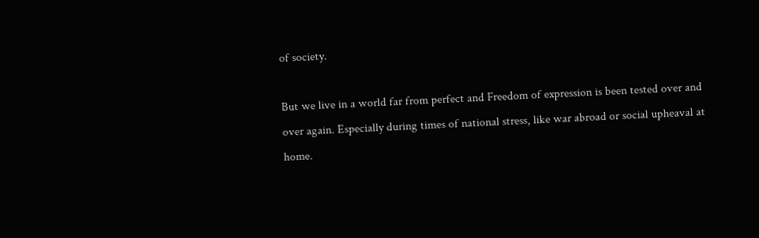of society.

But we live in a world far from perfect and Freedom of expression is been tested over and over again. Especially during times of national stress, like war abroad or social upheaval at home.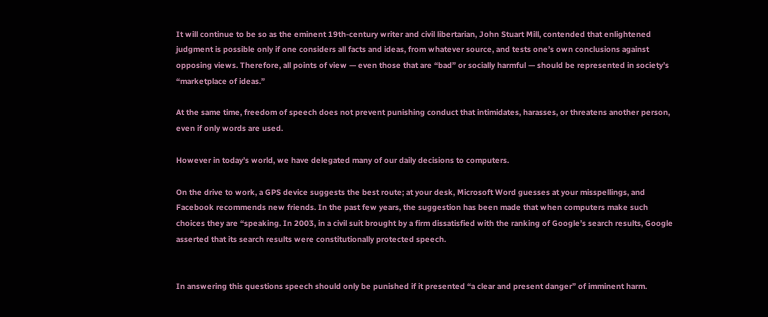It will continue to be so as the eminent 19th-century writer and civil libertarian, John Stuart Mill, contended that enlightened judgment is possible only if one considers all facts and ideas, from whatever source, and tests one’s own conclusions against opposing views. Therefore, all points of view — even those that are “bad” or socially harmful — should be represented in society’s “marketplace of ideas.”

At the same time, freedom of speech does not prevent punishing conduct that intimidates, harasses, or threatens another person, even if only words are used.

However in today’s world, we have delegated many of our daily decisions to computers.

On the drive to work, a GPS device suggests the best route; at your desk, Microsoft Word guesses at your misspellings, and Facebook recommends new friends. In the past few years, the suggestion has been made that when computers make such choices they are “speaking. In 2003, in a civil suit brought by a firm dissatisfied with the ranking of Google’s search results, Google asserted that its search results were constitutionally protected speech.


In answering this questions speech should only be punished if it presented “a clear and present danger” of imminent harm.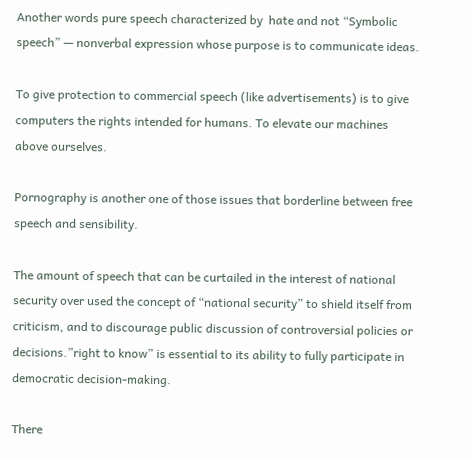Another words pure speech characterized by  hate and not “Symbolic speech” — nonverbal expression whose purpose is to communicate ideas.

To give protection to commercial speech (like advertisements) is to give computers the rights intended for humans. To elevate our machines above ourselves.

Pornography is another one of those issues that borderline between free speech and sensibility.

The amount of speech that can be curtailed in the interest of national security over used the concept of “national security” to shield itself from criticism, and to discourage public discussion of controversial policies or decisions.”right to know” is essential to its ability to fully participate in democratic decision-making.

There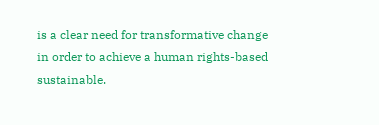is a clear need for transformative change in order to achieve a human rights-based sustainable.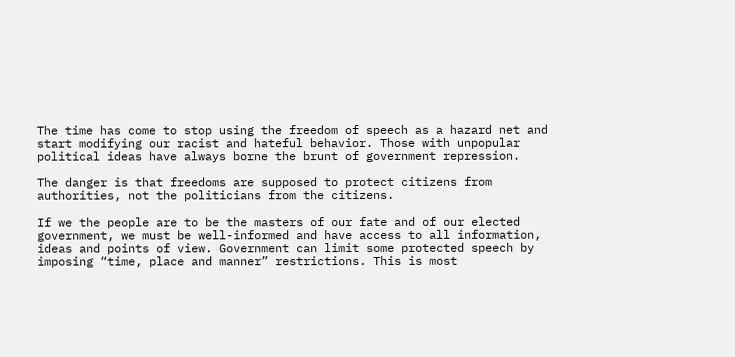The time has come to stop using the freedom of speech as a hazard net and start modifying our racist and hateful behavior. Those with unpopular political ideas have always borne the brunt of government repression.

The danger is that freedoms are supposed to protect citizens from authorities, not the politicians from the citizens.

If we the people are to be the masters of our fate and of our elected government, we must be well-informed and have access to all information, ideas and points of view. Government can limit some protected speech by imposing “time, place and manner” restrictions. This is most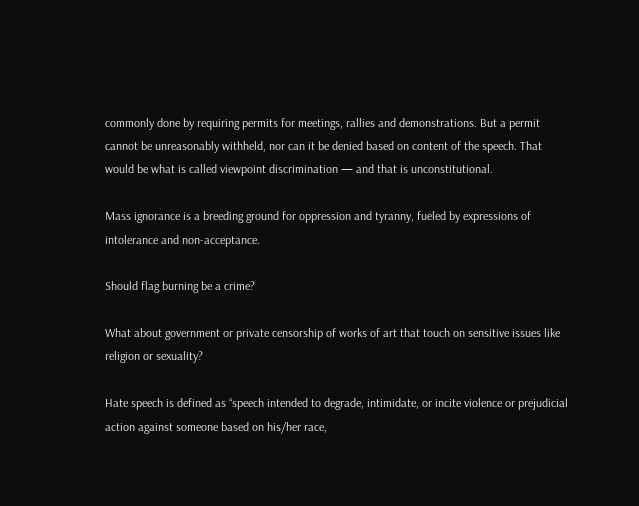commonly done by requiring permits for meetings, rallies and demonstrations. But a permit cannot be unreasonably withheld, nor can it be denied based on content of the speech. That would be what is called viewpoint discrimination — and that is unconstitutional.

Mass ignorance is a breeding ground for oppression and tyranny, fueled by expressions of intolerance and non-acceptance.

Should flag burning be a crime?

What about government or private censorship of works of art that touch on sensitive issues like religion or sexuality?

Hate speech is defined as “speech intended to degrade, intimidate, or incite violence or prejudicial action against someone based on his/her race,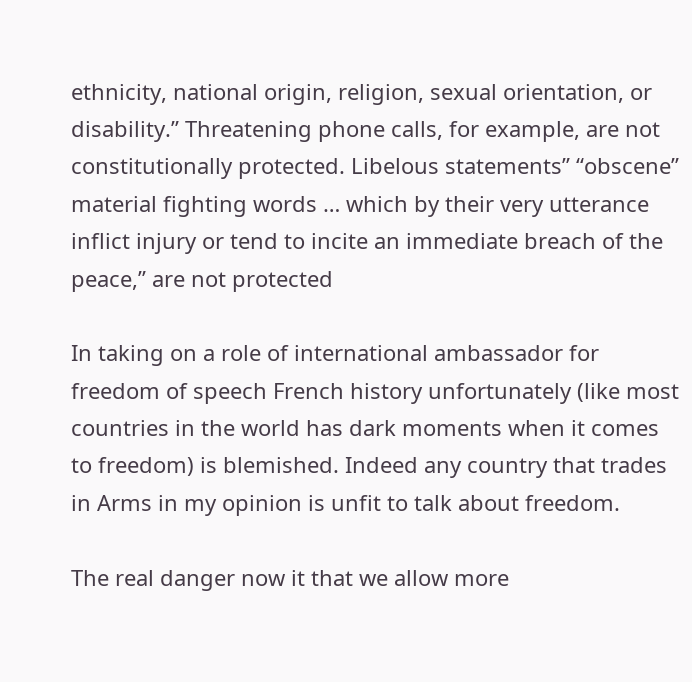ethnicity, national origin, religion, sexual orientation, or disability.” Threatening phone calls, for example, are not constitutionally protected. Libelous statements” “obscene” material fighting words … which by their very utterance inflict injury or tend to incite an immediate breach of the peace,” are not protected

In taking on a role of international ambassador for freedom of speech French history unfortunately (like most countries in the world has dark moments when it comes to freedom) is blemished. Indeed any country that trades in Arms in my opinion is unfit to talk about freedom.

The real danger now it that we allow more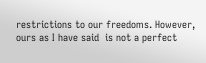restrictions to our freedoms. However, ours as I have said  is not a perfect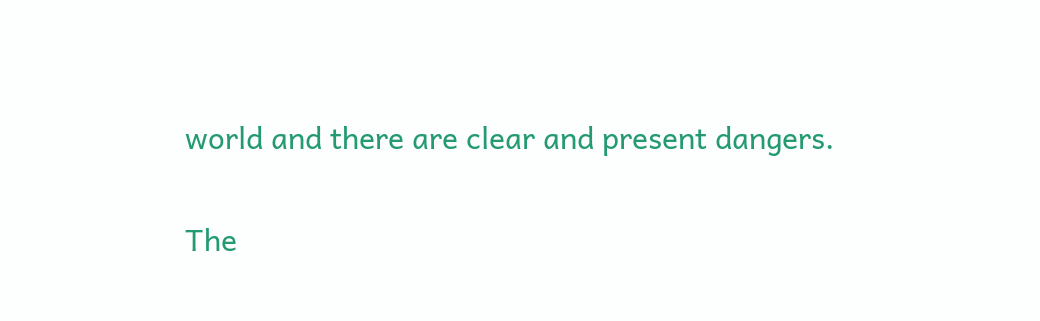world and there are clear and present dangers.

The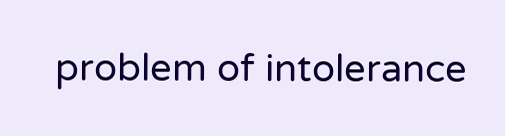problem of intolerance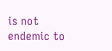is not endemic to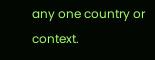any one country or context.